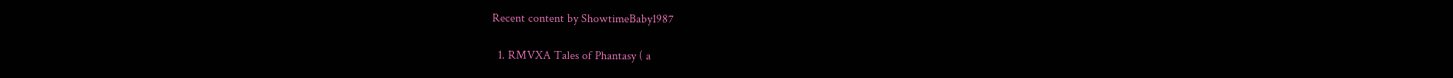Recent content by ShowtimeBaby1987

  1. RMVXA Tales of Phantasy ( a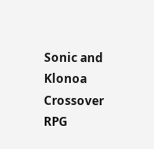Sonic and Klonoa Crossover RPG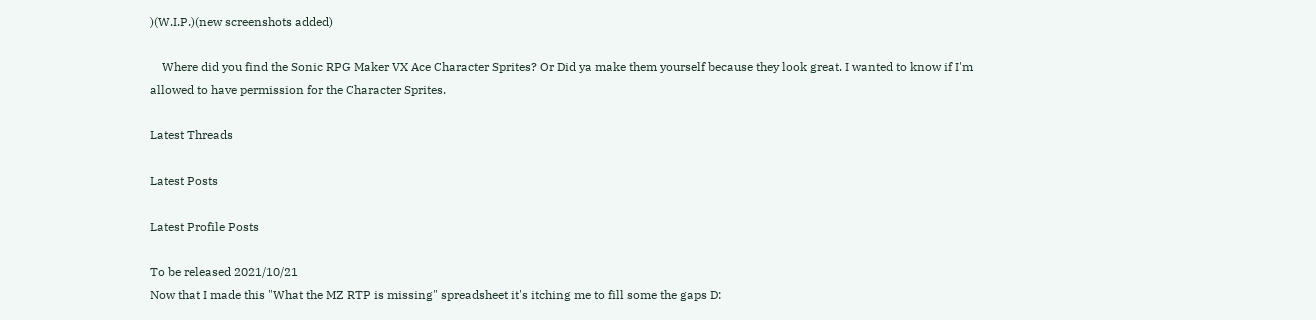)(W.I.P.)(new screenshots added)

    Where did you find the Sonic RPG Maker VX Ace Character Sprites? Or Did ya make them yourself because they look great. I wanted to know if I'm allowed to have permission for the Character Sprites.

Latest Threads

Latest Posts

Latest Profile Posts

To be released 2021/10/21
Now that I made this "What the MZ RTP is missing" spreadsheet it's itching me to fill some the gaps D: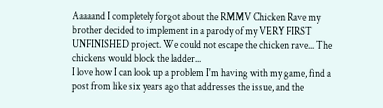Aaaaand I completely forgot about the RMMV Chicken Rave my brother decided to implement in a parody of my VERY FIRST UNFINISHED project. We could not escape the chicken rave... The chickens would block the ladder...
I love how I can look up a problem I'm having with my game, find a post from like six years ago that addresses the issue, and the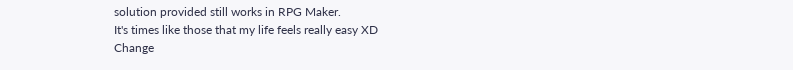solution provided still works in RPG Maker.
It's times like those that my life feels really easy XD
Change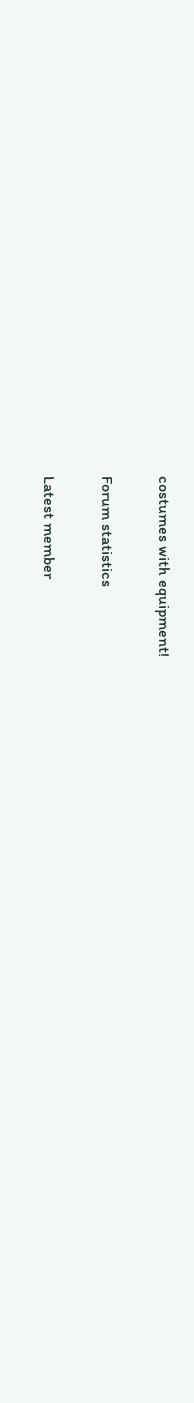costumes with equipment!

Forum statistics

Latest member